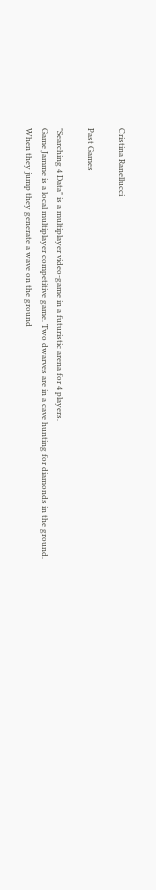Cristina Ranellucci

Past Games

"Searching 4 Data" is a multiplayer video-game in a futuristic arena for 4 players.
Game Jamme is a local multiplayer competitive game. Two dwarves are in a cave hunting for diamonds in the ground. When they jump they generate a wave on the ground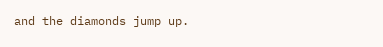and the diamonds jump up.